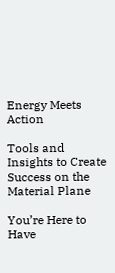Energy Meets Action

Tools and Insights to Create Success on the Material Plane

You’re Here to Have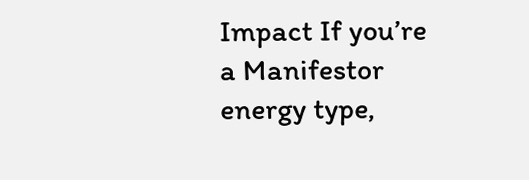Impact If you’re a Manifestor energy type,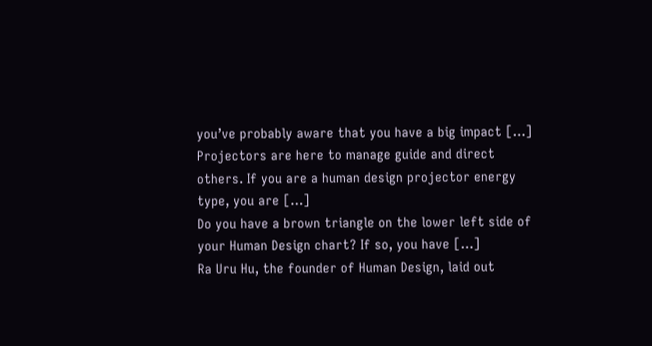you’ve probably aware that you have a big impact […]
Projectors are here to manage guide and direct others. If you are a human design projector energy type, you are […]
Do you have a brown triangle on the lower left side of your Human Design chart? If so, you have […]
Ra Uru Hu, the founder of Human Design, laid out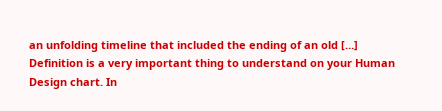an unfolding timeline that included the ending of an old […]
Definition is a very important thing to understand on your Human Design chart. In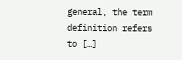general, the term definition refers to […]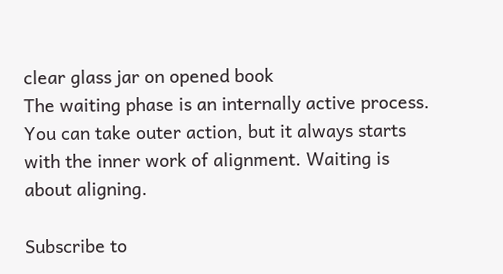clear glass jar on opened book
The waiting phase is an internally active process. You can take outer action, but it always starts with the inner work of alignment. Waiting is about aligning.

Subscribe to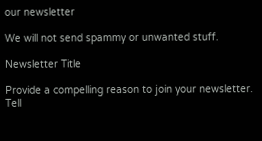our newsletter

We will not send spammy or unwanted stuff.

Newsletter Title

Provide a compelling reason to join your newsletter. Tell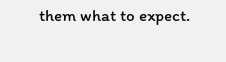them what to expect.